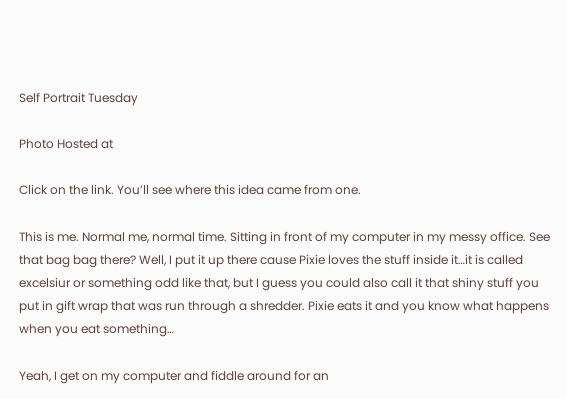Self Portrait Tuesday

Photo Hosted at

Click on the link. You’ll see where this idea came from one.

This is me. Normal me, normal time. Sitting in front of my computer in my messy office. See that bag bag there? Well, I put it up there cause Pixie loves the stuff inside it…it is called excelsiur or something odd like that, but I guess you could also call it that shiny stuff you put in gift wrap that was run through a shredder. Pixie eats it and you know what happens when you eat something…

Yeah, I get on my computer and fiddle around for an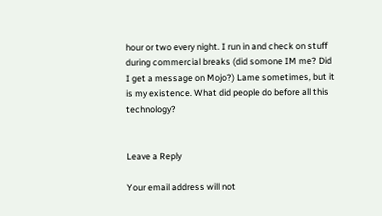hour or two every night. I run in and check on stuff during commercial breaks (did somone IM me? Did I get a message on Mojo?) Lame sometimes, but it is my existence. What did people do before all this technology?


Leave a Reply

Your email address will not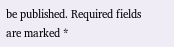be published. Required fields are marked *